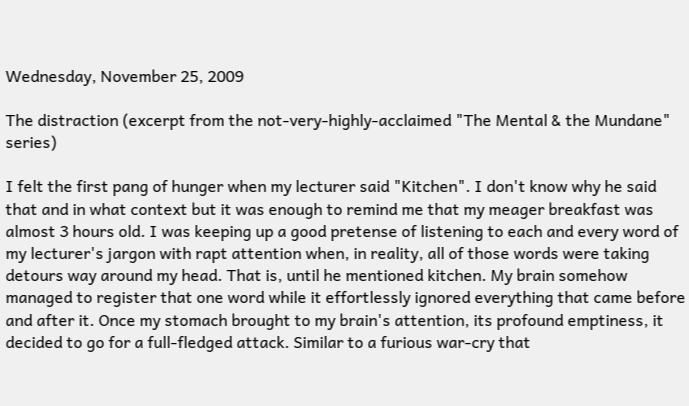Wednesday, November 25, 2009

The distraction (excerpt from the not-very-highly-acclaimed "The Mental & the Mundane" series)

I felt the first pang of hunger when my lecturer said "Kitchen". I don't know why he said that and in what context but it was enough to remind me that my meager breakfast was almost 3 hours old. I was keeping up a good pretense of listening to each and every word of my lecturer's jargon with rapt attention when, in reality, all of those words were taking detours way around my head. That is, until he mentioned kitchen. My brain somehow managed to register that one word while it effortlessly ignored everything that came before and after it. Once my stomach brought to my brain's attention, its profound emptiness, it decided to go for a full-fledged attack. Similar to a furious war-cry that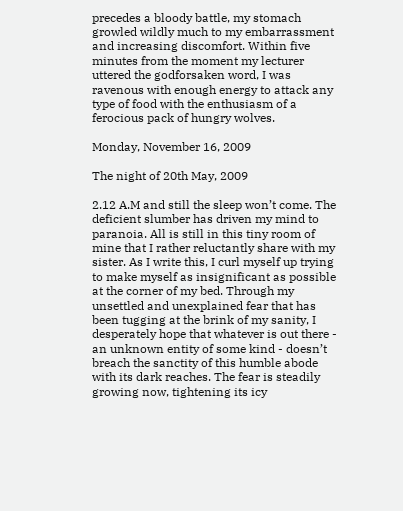precedes a bloody battle, my stomach growled wildly much to my embarrassment and increasing discomfort. Within five minutes from the moment my lecturer uttered the godforsaken word, I was ravenous with enough energy to attack any type of food with the enthusiasm of a ferocious pack of hungry wolves.

Monday, November 16, 2009

The night of 20th May, 2009

2.12 A.M and still the sleep won’t come. The deficient slumber has driven my mind to paranoia. All is still in this tiny room of mine that I rather reluctantly share with my sister. As I write this, I curl myself up trying to make myself as insignificant as possible at the corner of my bed. Through my unsettled and unexplained fear that has been tugging at the brink of my sanity, I desperately hope that whatever is out there - an unknown entity of some kind - doesn’t breach the sanctity of this humble abode with its dark reaches. The fear is steadily growing now, tightening its icy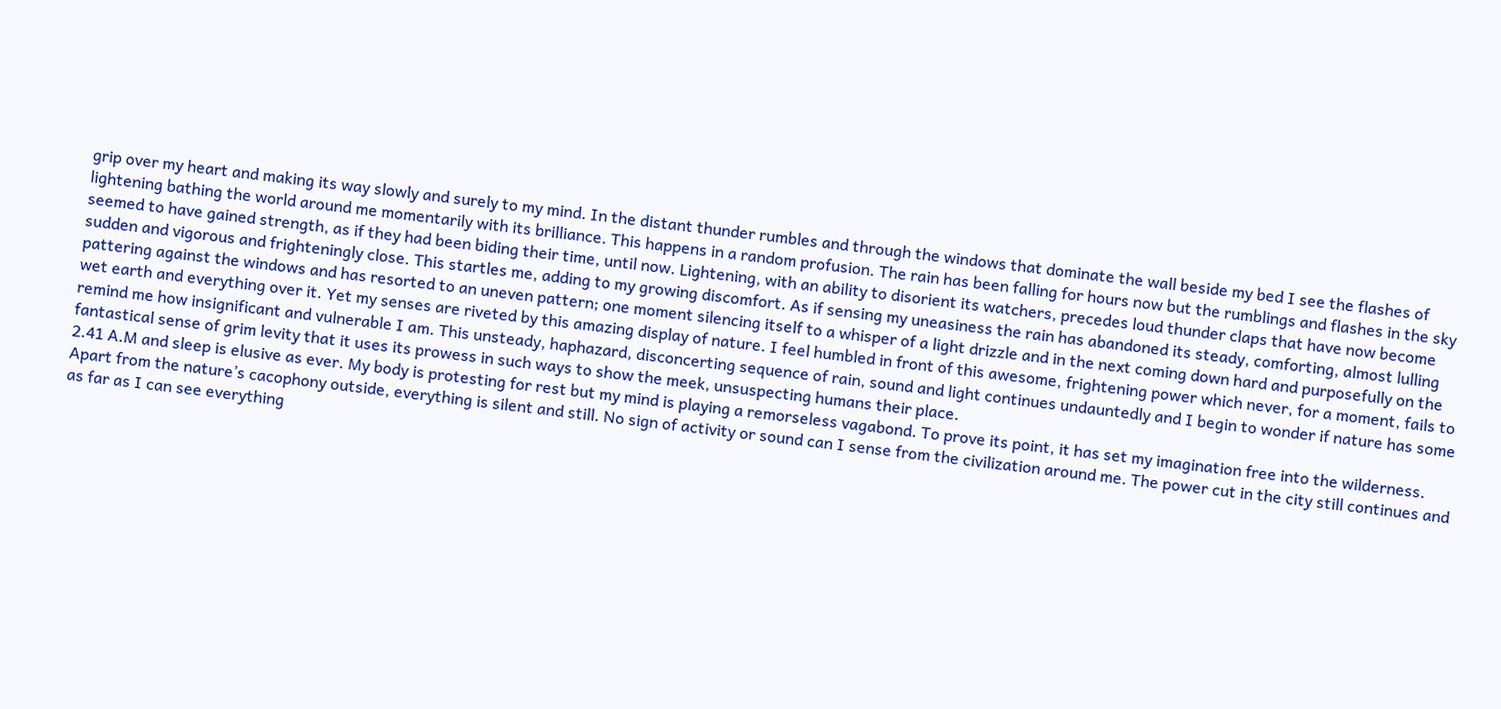grip over my heart and making its way slowly and surely to my mind. In the distant thunder rumbles and through the windows that dominate the wall beside my bed I see the flashes of lightening bathing the world around me momentarily with its brilliance. This happens in a random profusion. The rain has been falling for hours now but the rumblings and flashes in the sky seemed to have gained strength, as if they had been biding their time, until now. Lightening, with an ability to disorient its watchers, precedes loud thunder claps that have now become sudden and vigorous and frighteningly close. This startles me, adding to my growing discomfort. As if sensing my uneasiness the rain has abandoned its steady, comforting, almost lulling pattering against the windows and has resorted to an uneven pattern; one moment silencing itself to a whisper of a light drizzle and in the next coming down hard and purposefully on the wet earth and everything over it. Yet my senses are riveted by this amazing display of nature. I feel humbled in front of this awesome, frightening power which never, for a moment, fails to remind me how insignificant and vulnerable I am. This unsteady, haphazard, disconcerting sequence of rain, sound and light continues undauntedly and I begin to wonder if nature has some fantastical sense of grim levity that it uses its prowess in such ways to show the meek, unsuspecting humans their place.
2.41 A.M and sleep is elusive as ever. My body is protesting for rest but my mind is playing a remorseless vagabond. To prove its point, it has set my imagination free into the wilderness. Apart from the nature’s cacophony outside, everything is silent and still. No sign of activity or sound can I sense from the civilization around me. The power cut in the city still continues and as far as I can see everything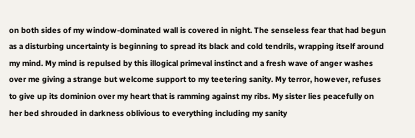on both sides of my window-dominated wall is covered in night. The senseless fear that had begun as a disturbing uncertainty is beginning to spread its black and cold tendrils, wrapping itself around my mind. My mind is repulsed by this illogical primeval instinct and a fresh wave of anger washes over me giving a strange but welcome support to my teetering sanity. My terror, however, refuses to give up its dominion over my heart that is ramming against my ribs. My sister lies peacefully on her bed shrouded in darkness oblivious to everything including my sanity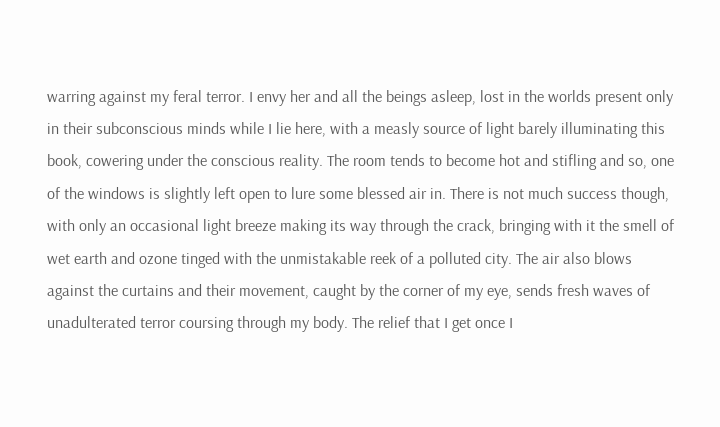warring against my feral terror. I envy her and all the beings asleep, lost in the worlds present only in their subconscious minds while I lie here, with a measly source of light barely illuminating this book, cowering under the conscious reality. The room tends to become hot and stifling and so, one of the windows is slightly left open to lure some blessed air in. There is not much success though, with only an occasional light breeze making its way through the crack, bringing with it the smell of wet earth and ozone tinged with the unmistakable reek of a polluted city. The air also blows against the curtains and their movement, caught by the corner of my eye, sends fresh waves of unadulterated terror coursing through my body. The relief that I get once I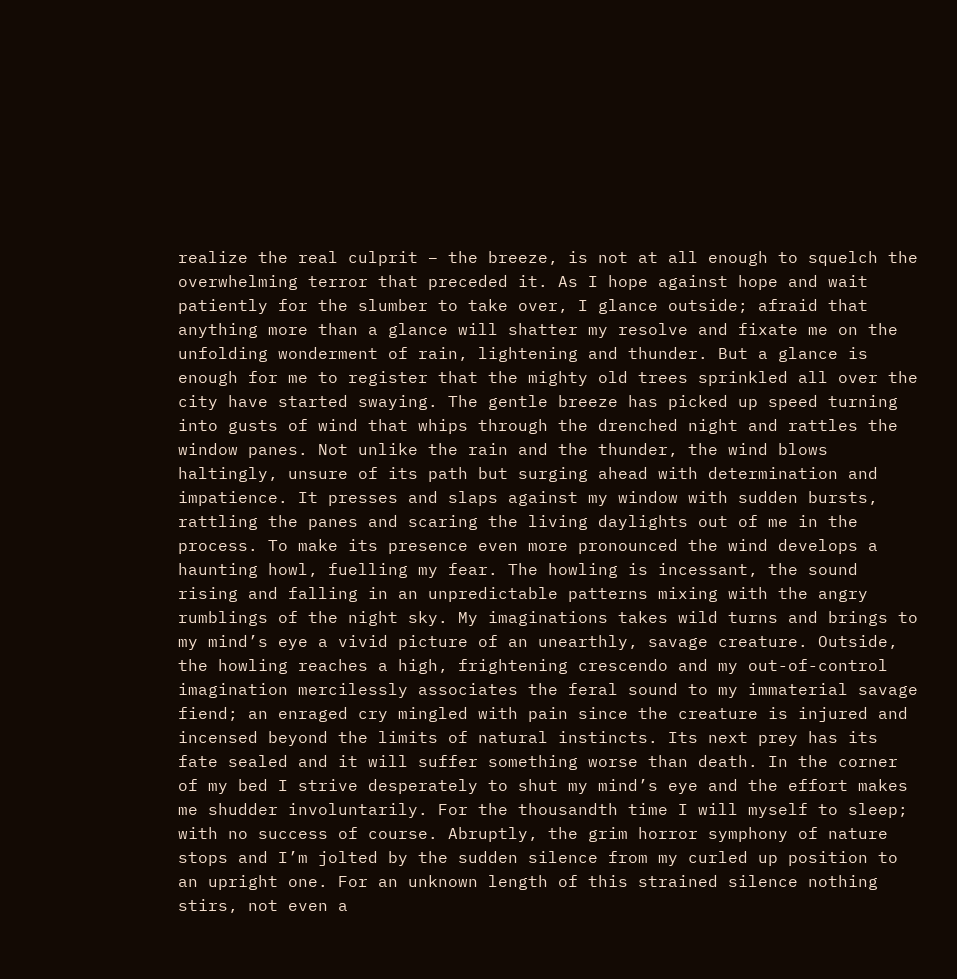realize the real culprit – the breeze, is not at all enough to squelch the overwhelming terror that preceded it. As I hope against hope and wait patiently for the slumber to take over, I glance outside; afraid that anything more than a glance will shatter my resolve and fixate me on the unfolding wonderment of rain, lightening and thunder. But a glance is enough for me to register that the mighty old trees sprinkled all over the city have started swaying. The gentle breeze has picked up speed turning into gusts of wind that whips through the drenched night and rattles the window panes. Not unlike the rain and the thunder, the wind blows haltingly, unsure of its path but surging ahead with determination and impatience. It presses and slaps against my window with sudden bursts, rattling the panes and scaring the living daylights out of me in the process. To make its presence even more pronounced the wind develops a haunting howl, fuelling my fear. The howling is incessant, the sound rising and falling in an unpredictable patterns mixing with the angry rumblings of the night sky. My imaginations takes wild turns and brings to my mind’s eye a vivid picture of an unearthly, savage creature. Outside, the howling reaches a high, frightening crescendo and my out-of-control imagination mercilessly associates the feral sound to my immaterial savage fiend; an enraged cry mingled with pain since the creature is injured and incensed beyond the limits of natural instincts. Its next prey has its fate sealed and it will suffer something worse than death. In the corner of my bed I strive desperately to shut my mind’s eye and the effort makes me shudder involuntarily. For the thousandth time I will myself to sleep; with no success of course. Abruptly, the grim horror symphony of nature stops and I’m jolted by the sudden silence from my curled up position to an upright one. For an unknown length of this strained silence nothing stirs, not even a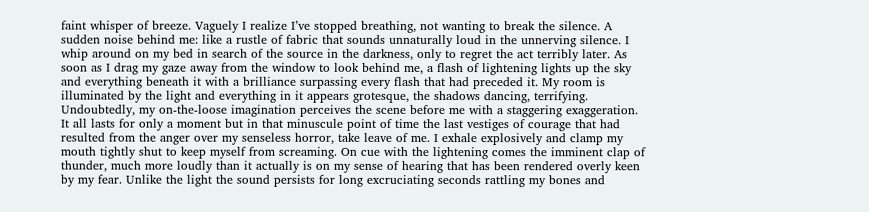faint whisper of breeze. Vaguely I realize I’ve stopped breathing, not wanting to break the silence. A sudden noise behind me: like a rustle of fabric that sounds unnaturally loud in the unnerving silence. I whip around on my bed in search of the source in the darkness, only to regret the act terribly later. As soon as I drag my gaze away from the window to look behind me, a flash of lightening lights up the sky and everything beneath it with a brilliance surpassing every flash that had preceded it. My room is illuminated by the light and everything in it appears grotesque, the shadows dancing, terrifying. Undoubtedly, my on-the-loose imagination perceives the scene before me with a staggering exaggeration. It all lasts for only a moment but in that minuscule point of time the last vestiges of courage that had resulted from the anger over my senseless horror, take leave of me. I exhale explosively and clamp my mouth tightly shut to keep myself from screaming. On cue with the lightening comes the imminent clap of thunder, much more loudly than it actually is on my sense of hearing that has been rendered overly keen by my fear. Unlike the light the sound persists for long excruciating seconds rattling my bones and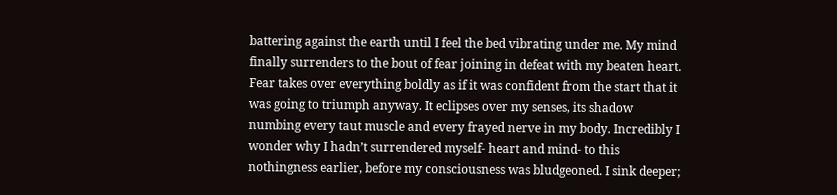battering against the earth until I feel the bed vibrating under me. My mind finally surrenders to the bout of fear joining in defeat with my beaten heart. Fear takes over everything boldly as if it was confident from the start that it was going to triumph anyway. It eclipses over my senses, its shadow numbing every taut muscle and every frayed nerve in my body. Incredibly I wonder why I hadn’t surrendered myself- heart and mind- to this nothingness earlier, before my consciousness was bludgeoned. I sink deeper;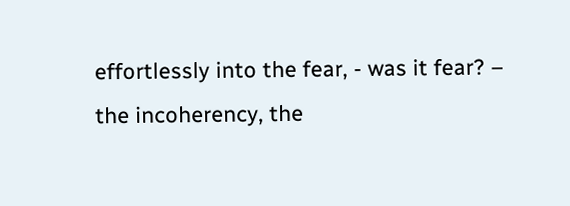effortlessly into the fear, - was it fear? – the incoherency, the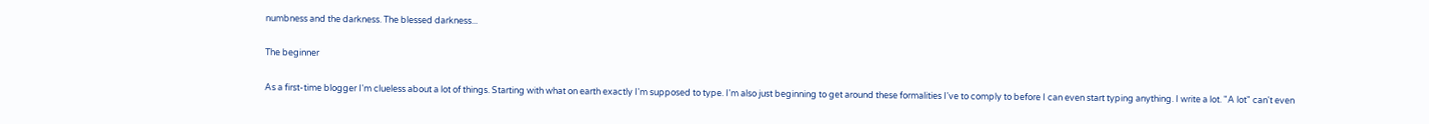numbness and the darkness. The blessed darkness...

The beginner

As a first-time blogger I'm clueless about a lot of things. Starting with what on earth exactly I'm supposed to type. I'm also just beginning to get around these formalities I've to comply to before I can even start typing anything. I write a lot. "A lot" can't even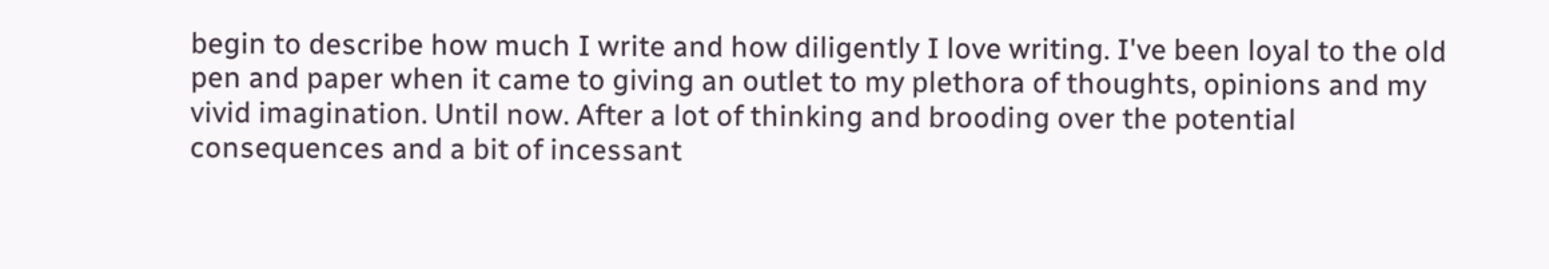begin to describe how much I write and how diligently I love writing. I've been loyal to the old pen and paper when it came to giving an outlet to my plethora of thoughts, opinions and my vivid imagination. Until now. After a lot of thinking and brooding over the potential consequences and a bit of incessant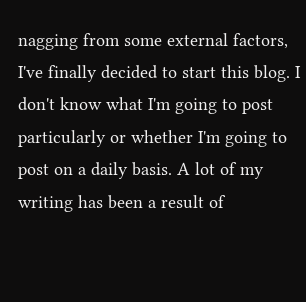nagging from some external factors, I've finally decided to start this blog. I don't know what I'm going to post particularly or whether I'm going to post on a daily basis. A lot of my writing has been a result of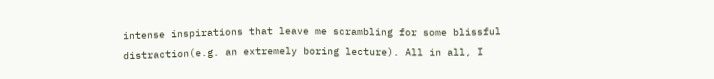intense inspirations that leave me scrambling for some blissful distraction(e.g. an extremely boring lecture). All in all, I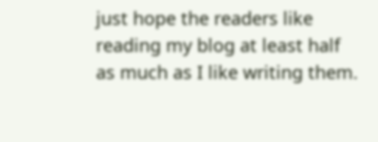just hope the readers like reading my blog at least half as much as I like writing them.